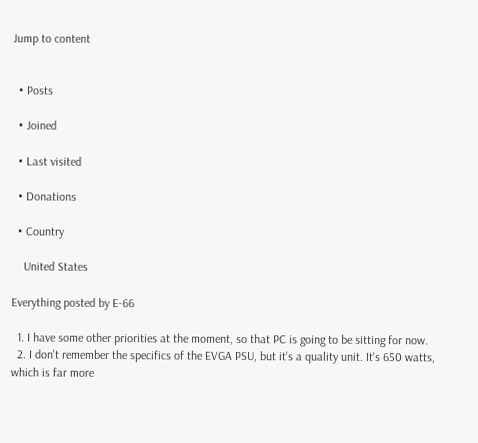Jump to content


  • Posts

  • Joined

  • Last visited

  • Donations

  • Country

    United States

Everything posted by E-66

  1. I have some other priorities at the moment, so that PC is going to be sitting for now.
  2. I don't remember the specifics of the EVGA PSU, but it's a quality unit. It's 650 watts, which is far more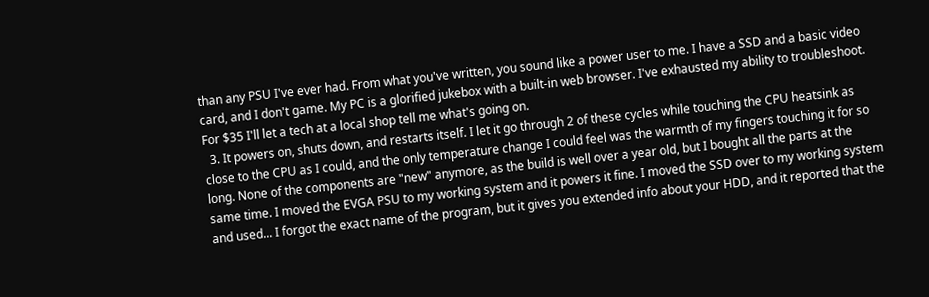than any PSU I've ever had. From what you've written, you sound like a power user to me. I have a SSD and a basic video card, and I don't game. My PC is a glorified jukebox with a built-in web browser. I've exhausted my ability to troubleshoot. For $35 I'll let a tech at a local shop tell me what's going on.
  3. It powers on, shuts down, and restarts itself. I let it go through 2 of these cycles while touching the CPU heatsink as close to the CPU as I could, and the only temperature change I could feel was the warmth of my fingers touching it for so long. None of the components are "new" anymore, as the build is well over a year old, but I bought all the parts at the same time. I moved the EVGA PSU to my working system and it powers it fine. I moved the SSD over to my working system and used... I forgot the exact name of the program, but it gives you extended info about your HDD, and it reported that the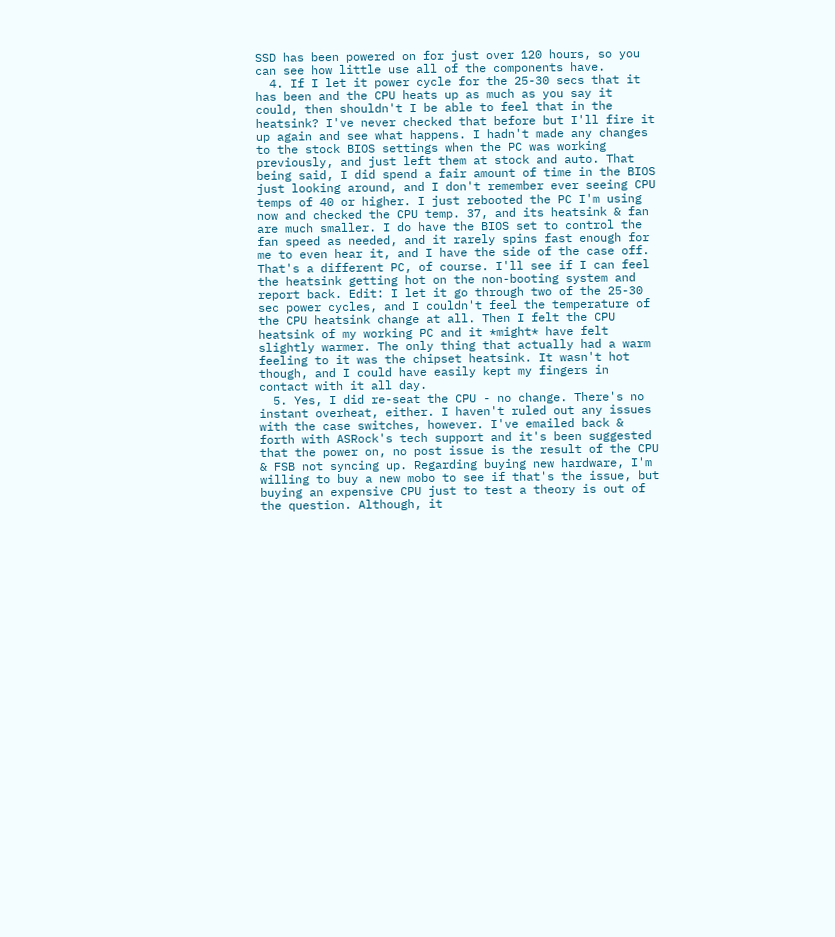SSD has been powered on for just over 120 hours, so you can see how little use all of the components have.
  4. If I let it power cycle for the 25-30 secs that it has been and the CPU heats up as much as you say it could, then shouldn't I be able to feel that in the heatsink? I've never checked that before but I'll fire it up again and see what happens. I hadn't made any changes to the stock BIOS settings when the PC was working previously, and just left them at stock and auto. That being said, I did spend a fair amount of time in the BIOS just looking around, and I don't remember ever seeing CPU temps of 40 or higher. I just rebooted the PC I'm using now and checked the CPU temp. 37, and its heatsink & fan are much smaller. I do have the BIOS set to control the fan speed as needed, and it rarely spins fast enough for me to even hear it, and I have the side of the case off. That's a different PC, of course. I'll see if I can feel the heatsink getting hot on the non-booting system and report back. Edit: I let it go through two of the 25-30 sec power cycles, and I couldn't feel the temperature of the CPU heatsink change at all. Then I felt the CPU heatsink of my working PC and it *might* have felt slightly warmer. The only thing that actually had a warm feeling to it was the chipset heatsink. It wasn't hot though, and I could have easily kept my fingers in contact with it all day.
  5. Yes, I did re-seat the CPU - no change. There's no instant overheat, either. I haven't ruled out any issues with the case switches, however. I've emailed back & forth with ASRock's tech support and it's been suggested that the power on, no post issue is the result of the CPU & FSB not syncing up. Regarding buying new hardware, I'm willing to buy a new mobo to see if that's the issue, but buying an expensive CPU just to test a theory is out of the question. Although, it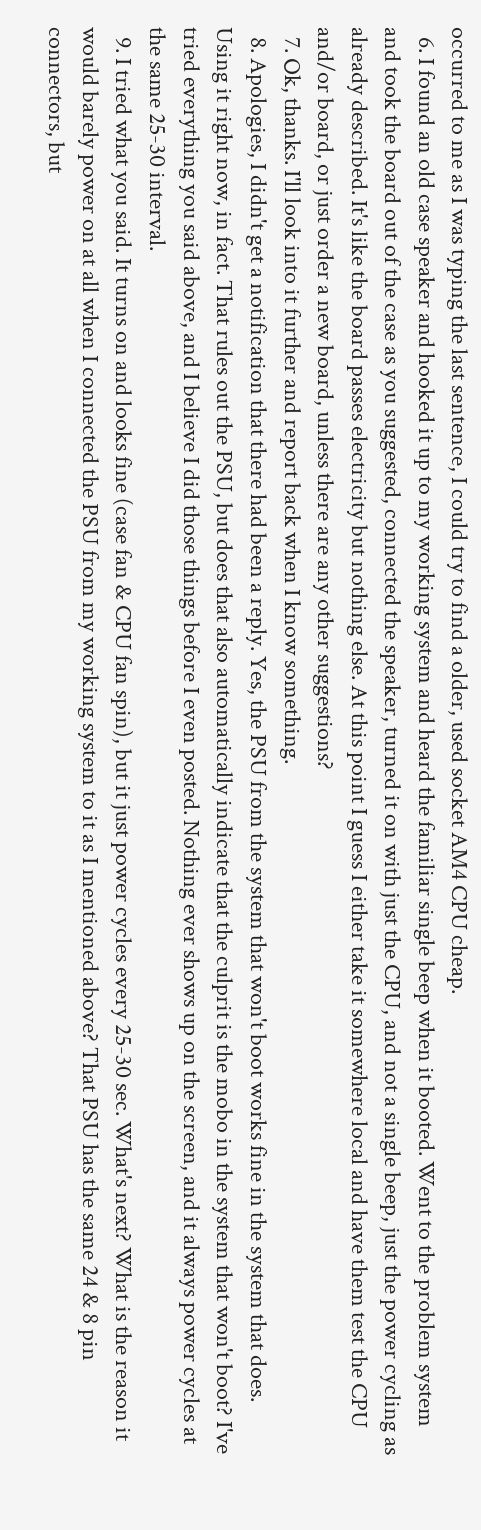occurred to me as I was typing the last sentence, I could try to find a older, used socket AM4 CPU cheap.
  6. I found an old case speaker and hooked it up to my working system and heard the familiar single beep when it booted. Went to the problem system and took the board out of the case as you suggested, connected the speaker, turned it on with just the CPU, and not a single beep, just the power cycling as already described. It's like the board passes electricity but nothing else. At this point I guess I either take it somewhere local and have them test the CPU and/or board, or just order a new board, unless there are any other suggestions?
  7. Ok, thanks. I'll look into it further and report back when I know something.
  8. Apologies, I didn't get a notification that there had been a reply. Yes, the PSU from the system that won't boot works fine in the system that does. Using it right now, in fact. That rules out the PSU, but does that also automatically indicate that the culprit is the mobo in the system that won't boot? I've tried everything you said above, and I believe I did those things before I even posted. Nothing ever shows up on the screen, and it always power cycles at the same 25-30 interval.
  9. I tried what you said. It turns on and looks fine (case fan & CPU fan spin), but it just power cycles every 25-30 sec. What's next? What is the reason it would barely power on at all when I connected the PSU from my working system to it as I mentioned above? That PSU has the same 24 & 8 pin connectors, but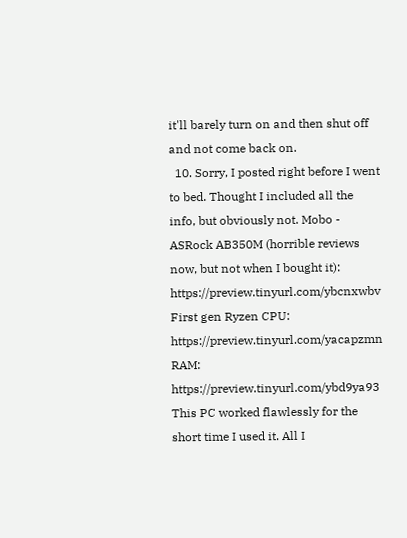it'll barely turn on and then shut off and not come back on.
  10. Sorry, I posted right before I went to bed. Thought I included all the info, but obviously not. Mobo - ASRock AB350M (horrible reviews now, but not when I bought it): https://preview.tinyurl.com/ybcnxwbv First gen Ryzen CPU: https://preview.tinyurl.com/yacapzmn RAM: https://preview.tinyurl.com/ybd9ya93 This PC worked flawlessly for the short time I used it. All I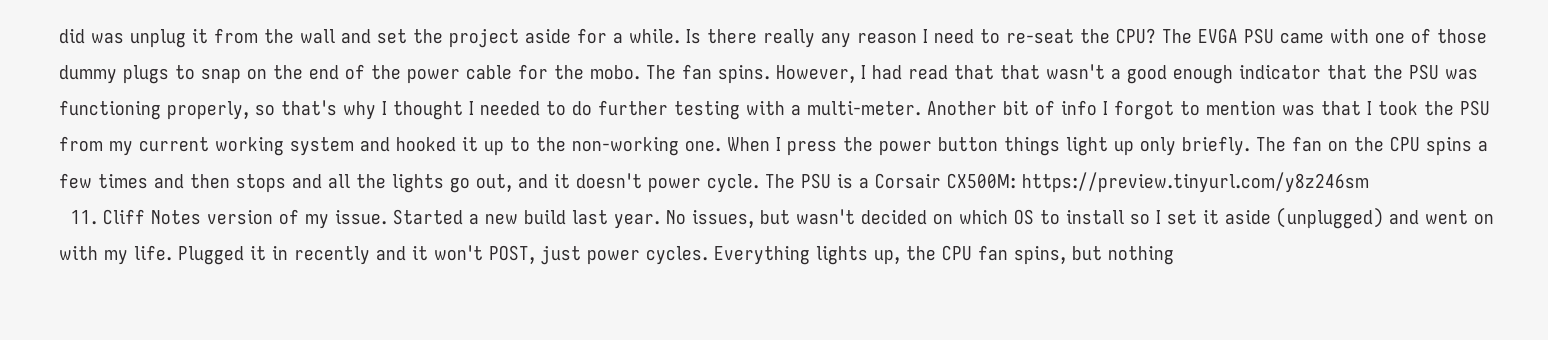did was unplug it from the wall and set the project aside for a while. Is there really any reason I need to re-seat the CPU? The EVGA PSU came with one of those dummy plugs to snap on the end of the power cable for the mobo. The fan spins. However, I had read that that wasn't a good enough indicator that the PSU was functioning properly, so that's why I thought I needed to do further testing with a multi-meter. Another bit of info I forgot to mention was that I took the PSU from my current working system and hooked it up to the non-working one. When I press the power button things light up only briefly. The fan on the CPU spins a few times and then stops and all the lights go out, and it doesn't power cycle. The PSU is a Corsair CX500M: https://preview.tinyurl.com/y8z246sm
  11. Cliff Notes version of my issue. Started a new build last year. No issues, but wasn't decided on which OS to install so I set it aside (unplugged) and went on with my life. Plugged it in recently and it won't POST, just power cycles. Everything lights up, the CPU fan spins, but nothing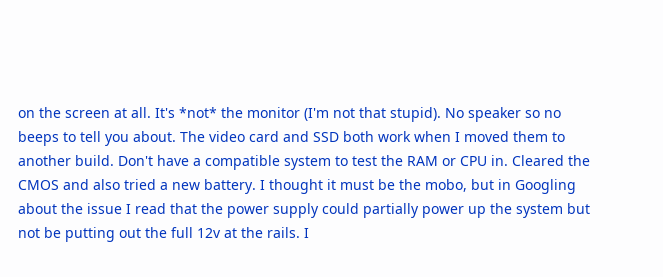on the screen at all. It's *not* the monitor (I'm not that stupid). No speaker so no beeps to tell you about. The video card and SSD both work when I moved them to another build. Don't have a compatible system to test the RAM or CPU in. Cleared the CMOS and also tried a new battery. I thought it must be the mobo, but in Googling about the issue I read that the power supply could partially power up the system but not be putting out the full 12v at the rails. I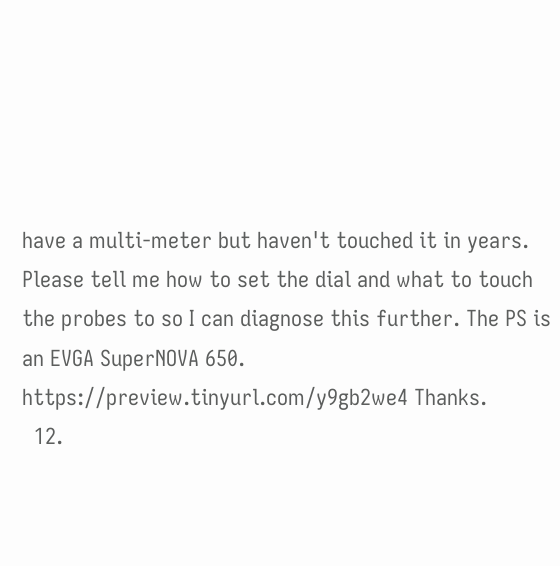have a multi-meter but haven't touched it in years. Please tell me how to set the dial and what to touch the probes to so I can diagnose this further. The PS is an EVGA SuperNOVA 650. https://preview.tinyurl.com/y9gb2we4 Thanks.
  12.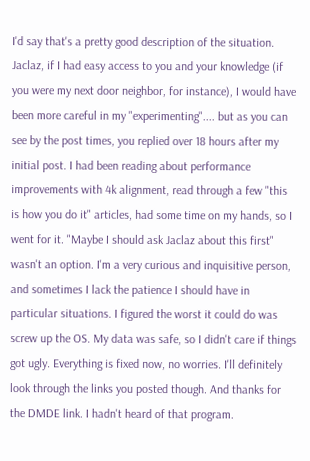I'd say that's a pretty good description of the situation. Jaclaz, if I had easy access to you and your knowledge (if you were my next door neighbor, for instance), I would have been more careful in my "experimenting".... but as you can see by the post times, you replied over 18 hours after my initial post. I had been reading about performance improvements with 4k alignment, read through a few "this is how you do it" articles, had some time on my hands, so I went for it. "Maybe I should ask Jaclaz about this first" wasn't an option. I'm a very curious and inquisitive person, and sometimes I lack the patience I should have in particular situations. I figured the worst it could do was screw up the OS. My data was safe, so I didn't care if things got ugly. Everything is fixed now, no worries. I'll definitely look through the links you posted though. And thanks for the DMDE link. I hadn't heard of that program.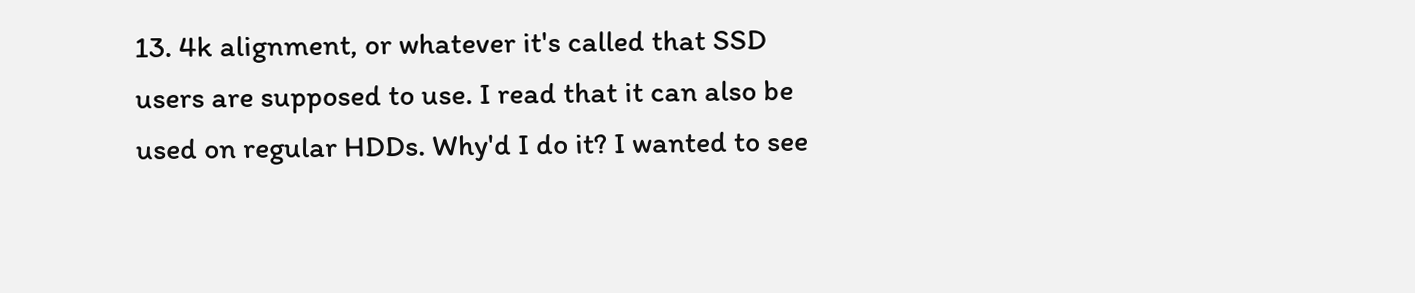13. 4k alignment, or whatever it's called that SSD users are supposed to use. I read that it can also be used on regular HDDs. Why'd I do it? I wanted to see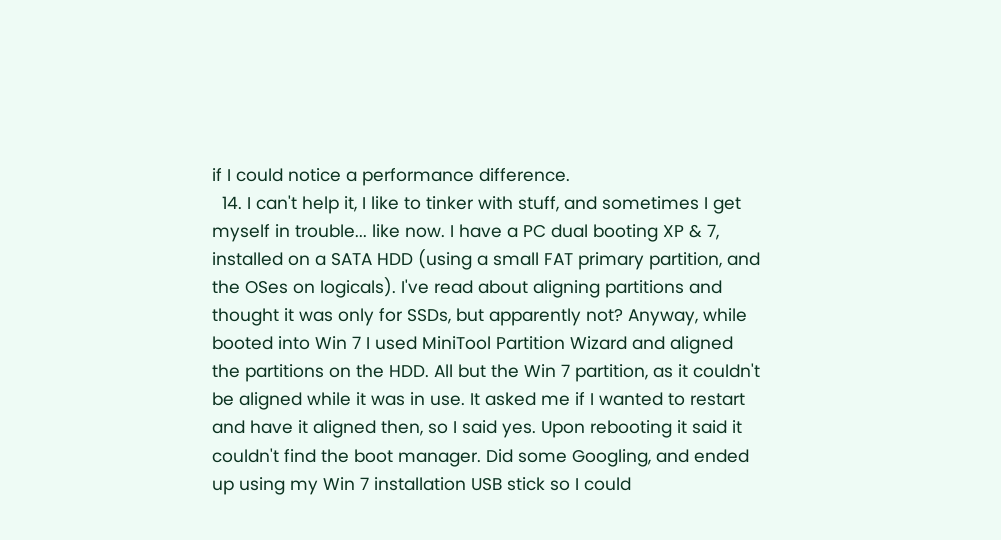if I could notice a performance difference.
  14. I can't help it, I like to tinker with stuff, and sometimes I get myself in trouble... like now. I have a PC dual booting XP & 7, installed on a SATA HDD (using a small FAT primary partition, and the OSes on logicals). I've read about aligning partitions and thought it was only for SSDs, but apparently not? Anyway, while booted into Win 7 I used MiniTool Partition Wizard and aligned the partitions on the HDD. All but the Win 7 partition, as it couldn't be aligned while it was in use. It asked me if I wanted to restart and have it aligned then, so I said yes. Upon rebooting it said it couldn't find the boot manager. Did some Googling, and ended up using my Win 7 installation USB stick so I could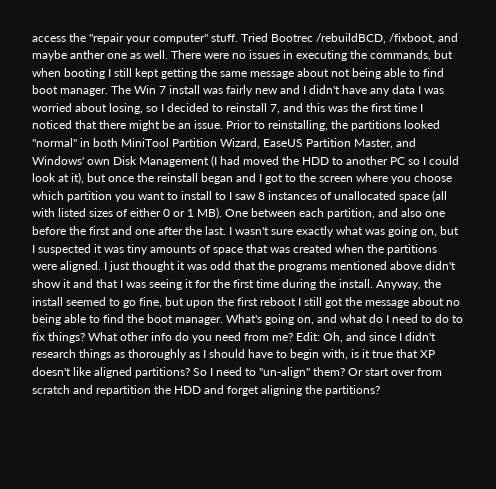access the "repair your computer" stuff. Tried Bootrec /rebuildBCD, /fixboot, and maybe anther one as well. There were no issues in executing the commands, but when booting I still kept getting the same message about not being able to find boot manager. The Win 7 install was fairly new and I didn't have any data I was worried about losing, so I decided to reinstall 7, and this was the first time I noticed that there might be an issue. Prior to reinstalling, the partitions looked "normal" in both MiniTool Partition Wizard, EaseUS Partition Master, and Windows' own Disk Management (I had moved the HDD to another PC so I could look at it), but once the reinstall began and I got to the screen where you choose which partition you want to install to I saw 8 instances of unallocated space (all with listed sizes of either 0 or 1 MB). One between each partition, and also one before the first and one after the last. I wasn't sure exactly what was going on, but I suspected it was tiny amounts of space that was created when the partitions were aligned. I just thought it was odd that the programs mentioned above didn't show it and that I was seeing it for the first time during the install. Anyway, the install seemed to go fine, but upon the first reboot I still got the message about no being able to find the boot manager. What's going on, and what do I need to do to fix things? What other info do you need from me? Edit: Oh, and since I didn't research things as thoroughly as I should have to begin with, is it true that XP doesn't like aligned partitions? So I need to "un-align" them? Or start over from scratch and repartition the HDD and forget aligning the partitions?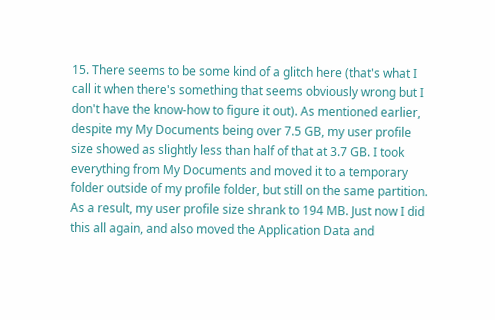15. There seems to be some kind of a glitch here (that's what I call it when there's something that seems obviously wrong but I don't have the know-how to figure it out). As mentioned earlier, despite my My Documents being over 7.5 GB, my user profile size showed as slightly less than half of that at 3.7 GB. I took everything from My Documents and moved it to a temporary folder outside of my profile folder, but still on the same partition. As a result, my user profile size shrank to 194 MB. Just now I did this all again, and also moved the Application Data and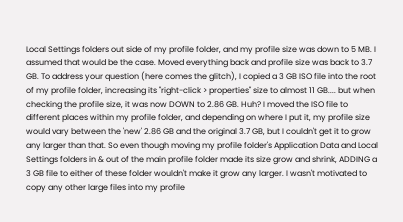Local Settings folders out side of my profile folder, and my profile size was down to 5 MB. I assumed that would be the case. Moved everything back and profile size was back to 3.7 GB. To address your question (here comes the glitch), I copied a 3 GB ISO file into the root of my profile folder, increasing its "right-click > properties" size to almost 11 GB.... but when checking the profile size, it was now DOWN to 2.86 GB. Huh? I moved the ISO file to different places within my profile folder, and depending on where I put it, my profile size would vary between the 'new' 2.86 GB and the original 3.7 GB, but I couldn't get it to grow any larger than that. So even though moving my profile folder's Application Data and Local Settings folders in & out of the main profile folder made its size grow and shrink, ADDING a 3 GB file to either of these folder wouldn't make it grow any larger. I wasn't motivated to copy any other large files into my profile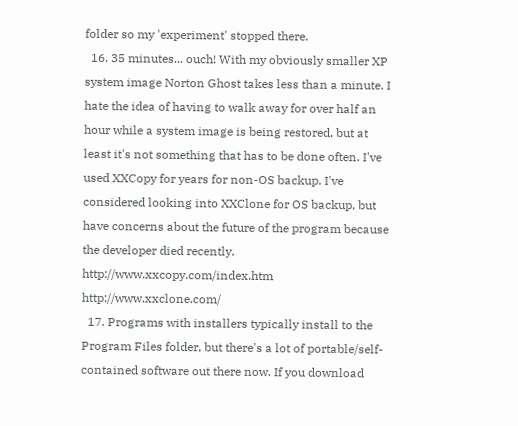folder so my 'experiment' stopped there.
  16. 35 minutes... ouch! With my obviously smaller XP system image Norton Ghost takes less than a minute. I hate the idea of having to walk away for over half an hour while a system image is being restored, but at least it's not something that has to be done often. I've used XXCopy for years for non-OS backup. I've considered looking into XXClone for OS backup, but have concerns about the future of the program because the developer died recently. http://www.xxcopy.com/index.htm http://www.xxclone.com/
  17. Programs with installers typically install to the Program Files folder, but there's a lot of portable/self-contained software out there now. If you download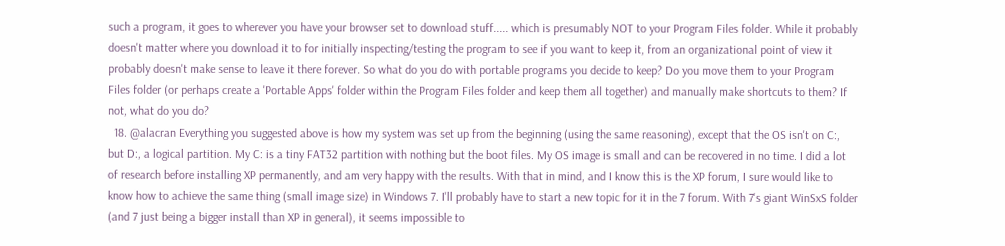such a program, it goes to wherever you have your browser set to download stuff..... which is presumably NOT to your Program Files folder. While it probably doesn't matter where you download it to for initially inspecting/testing the program to see if you want to keep it, from an organizational point of view it probably doesn't make sense to leave it there forever. So what do you do with portable programs you decide to keep? Do you move them to your Program Files folder (or perhaps create a 'Portable Apps' folder within the Program Files folder and keep them all together) and manually make shortcuts to them? If not, what do you do?
  18. @alacran Everything you suggested above is how my system was set up from the beginning (using the same reasoning), except that the OS isn't on C:, but D:, a logical partition. My C: is a tiny FAT32 partition with nothing but the boot files. My OS image is small and can be recovered in no time. I did a lot of research before installing XP permanently, and am very happy with the results. With that in mind, and I know this is the XP forum, I sure would like to know how to achieve the same thing (small image size) in Windows 7. I'll probably have to start a new topic for it in the 7 forum. With 7's giant WinSxS folder (and 7 just being a bigger install than XP in general), it seems impossible to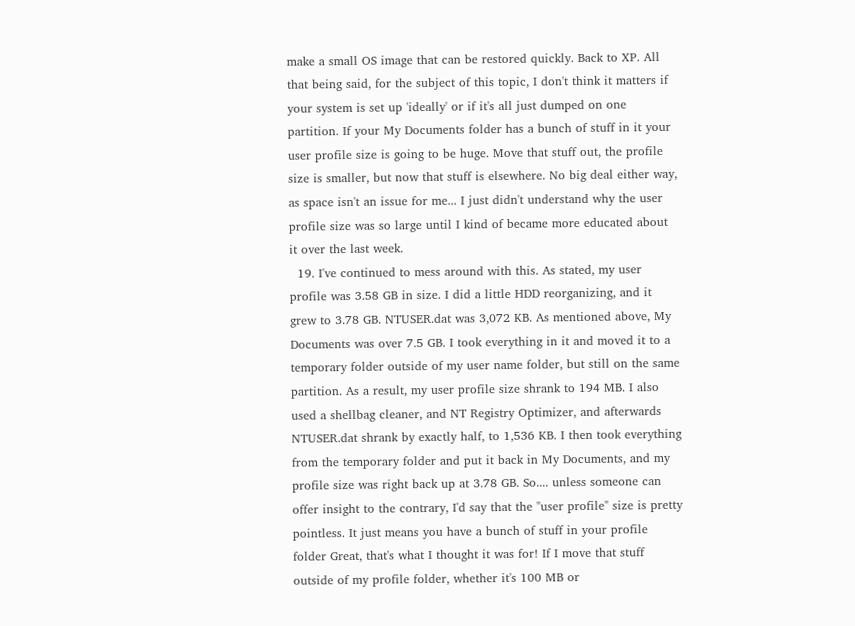make a small OS image that can be restored quickly. Back to XP. All that being said, for the subject of this topic, I don't think it matters if your system is set up 'ideally' or if it's all just dumped on one partition. If your My Documents folder has a bunch of stuff in it your user profile size is going to be huge. Move that stuff out, the profile size is smaller, but now that stuff is elsewhere. No big deal either way, as space isn't an issue for me... I just didn't understand why the user profile size was so large until I kind of became more educated about it over the last week.
  19. I've continued to mess around with this. As stated, my user profile was 3.58 GB in size. I did a little HDD reorganizing, and it grew to 3.78 GB. NTUSER.dat was 3,072 KB. As mentioned above, My Documents was over 7.5 GB. I took everything in it and moved it to a temporary folder outside of my user name folder, but still on the same partition. As a result, my user profile size shrank to 194 MB. I also used a shellbag cleaner, and NT Registry Optimizer, and afterwards NTUSER.dat shrank by exactly half, to 1,536 KB. I then took everything from the temporary folder and put it back in My Documents, and my profile size was right back up at 3.78 GB. So.... unless someone can offer insight to the contrary, I'd say that the "user profile" size is pretty pointless. It just means you have a bunch of stuff in your profile folder Great, that's what I thought it was for! If I move that stuff outside of my profile folder, whether it's 100 MB or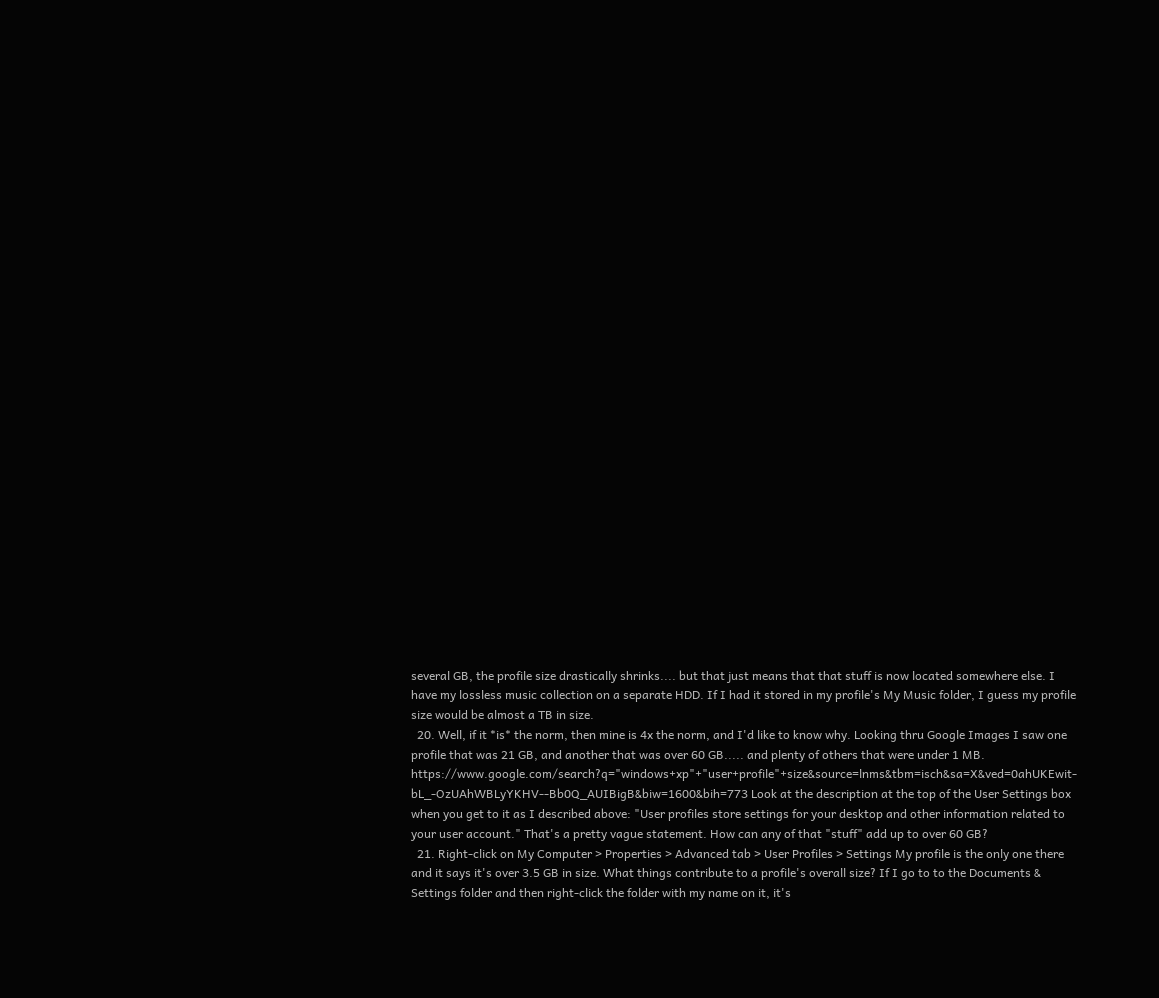several GB, the profile size drastically shrinks.... but that just means that that stuff is now located somewhere else. I have my lossless music collection on a separate HDD. If I had it stored in my profile's My Music folder, I guess my profile size would be almost a TB in size.
  20. Well, if it *is* the norm, then mine is 4x the norm, and I'd like to know why. Looking thru Google Images I saw one profile that was 21 GB, and another that was over 60 GB..... and plenty of others that were under 1 MB. https://www.google.com/search?q="windows+xp"+"user+profile"+size&source=lnms&tbm=isch&sa=X&ved=0ahUKEwit-bL_-OzUAhWBLyYKHV--Bb0Q_AUIBigB&biw=1600&bih=773 Look at the description at the top of the User Settings box when you get to it as I described above: "User profiles store settings for your desktop and other information related to your user account." That's a pretty vague statement. How can any of that "stuff" add up to over 60 GB?
  21. Right-click on My Computer > Properties > Advanced tab > User Profiles > Settings My profile is the only one there and it says it's over 3.5 GB in size. What things contribute to a profile's overall size? If I go to to the Documents & Settings folder and then right-click the folder with my name on it, it's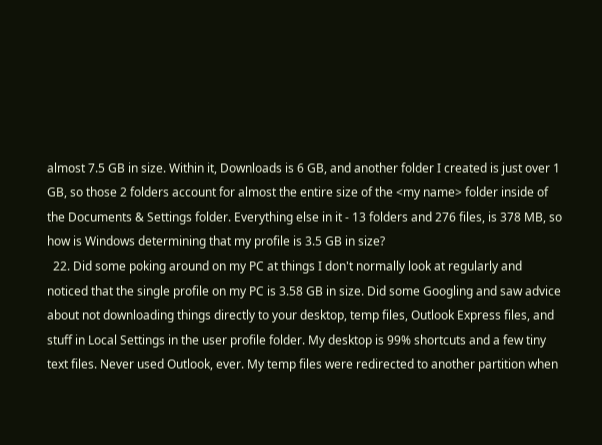almost 7.5 GB in size. Within it, Downloads is 6 GB, and another folder I created is just over 1 GB, so those 2 folders account for almost the entire size of the <my name> folder inside of the Documents & Settings folder. Everything else in it - 13 folders and 276 files, is 378 MB, so how is Windows determining that my profile is 3.5 GB in size?
  22. Did some poking around on my PC at things I don't normally look at regularly and noticed that the single profile on my PC is 3.58 GB in size. Did some Googling and saw advice about not downloading things directly to your desktop, temp files, Outlook Express files, and stuff in Local Settings in the user profile folder. My desktop is 99% shortcuts and a few tiny text files. Never used Outlook, ever. My temp files were redirected to another partition when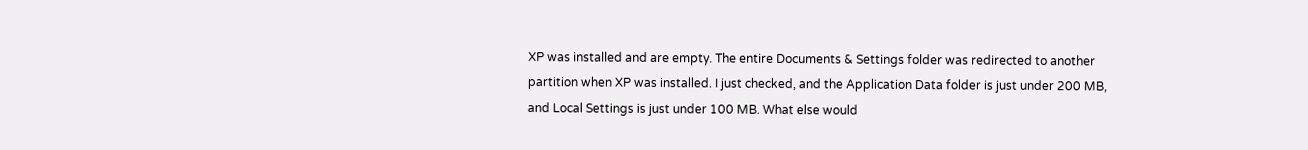XP was installed and are empty. The entire Documents & Settings folder was redirected to another partition when XP was installed. I just checked, and the Application Data folder is just under 200 MB, and Local Settings is just under 100 MB. What else would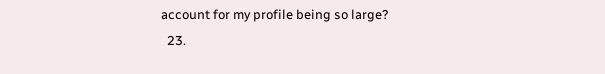account for my profile being so large?
  23.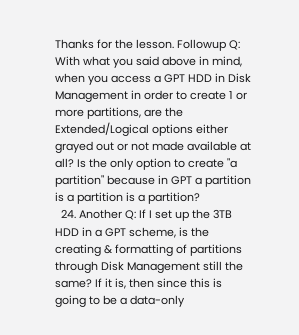Thanks for the lesson. Followup Q: With what you said above in mind, when you access a GPT HDD in Disk Management in order to create 1 or more partitions, are the Extended/Logical options either grayed out or not made available at all? Is the only option to create "a partition" because in GPT a partition is a partition is a partition?
  24. Another Q: If I set up the 3TB HDD in a GPT scheme, is the creating & formatting of partitions through Disk Management still the same? If it is, then since this is going to be a data-only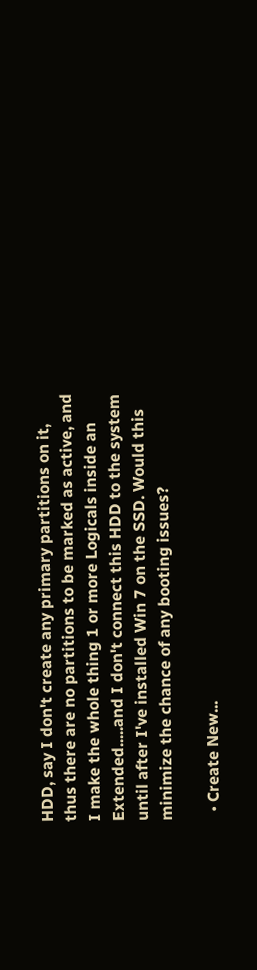HDD, say I don't create any primary partitions on it, thus there are no partitions to be marked as active, and I make the whole thing 1 or more Logicals inside an Extended.....and I don't connect this HDD to the system until after I've installed Win 7 on the SSD. Would this minimize the chance of any booting issues?

  • Create New...